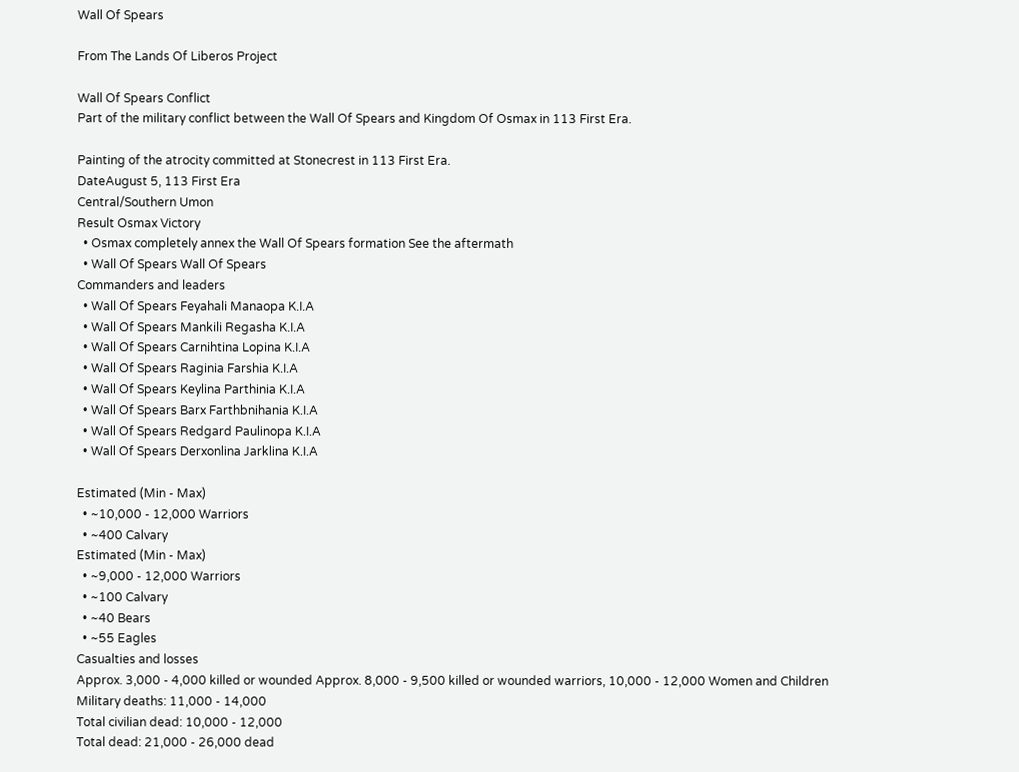Wall Of Spears

From The Lands Of Liberos Project

Wall Of Spears Conflict
Part of the military conflict between the Wall Of Spears and Kingdom Of Osmax in 113 First Era.

Painting of the atrocity committed at Stonecrest in 113 First Era.
DateAugust 5, 113 First Era
Central/Southern Umon
Result Osmax Victory
  • Osmax completely annex the Wall Of Spears formation See the aftermath
  • Wall Of Spears Wall Of Spears
Commanders and leaders
  • Wall Of Spears Feyahali Manaopa K.I.A
  • Wall Of Spears Mankili Regasha K.I.A
  • Wall Of Spears Carnihtina Lopina K.I.A
  • Wall Of Spears Raginia Farshia K.I.A
  • Wall Of Spears Keylina Parthinia K.I.A
  • Wall Of Spears Barx Farthbnihania K.I.A
  • Wall Of Spears Redgard Paulinopa K.I.A
  • Wall Of Spears Derxonlina Jarklina K.I.A

Estimated (Min - Max)
  • ~10,000 - 12,000 Warriors
  • ~400 Calvary
Estimated (Min - Max)
  • ~9,000 - 12,000 Warriors
  • ~100 Calvary
  • ~40 Bears
  • ~55 Eagles
Casualties and losses
Approx. 3,000 - 4,000 killed or wounded Approx. 8,000 - 9,500 killed or wounded warriors, 10,000 - 12,000 Women and Children
Military deaths: 11,000 - 14,000
Total civilian dead: 10,000 - 12,000
Total dead: 21,000 - 26,000 dead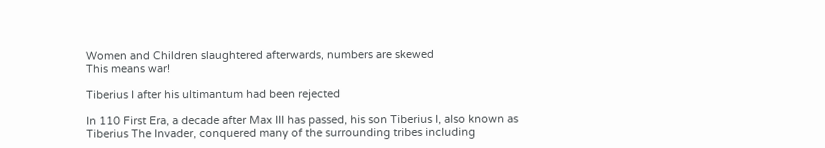Women and Children slaughtered afterwards, numbers are skewed
This means war!

Tiberius I after his ultimantum had been rejected

In 110 First Era, a decade after Max III has passed, his son Tiberius I, also known as Tiberius The Invader, conquered many of the surrounding tribes including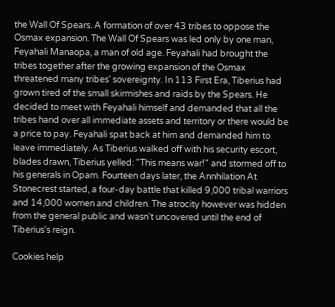the Wall Of Spears. A formation of over 43 tribes to oppose the Osmax expansion. The Wall Of Spears was led only by one man, Feyahali Manaopa, a man of old age. Feyahali had brought the tribes together after the growing expansion of the Osmax threatened many tribes' sovereignty. In 113 First Era, Tiberius had grown tired of the small skirmishes and raids by the Spears. He decided to meet with Feyahali himself and demanded that all the tribes hand over all immediate assets and territory or there would be a price to pay. Feyahali spat back at him and demanded him to leave immediately. As Tiberius walked off with his security escort, blades drawn, Tiberius yelled: "This means war!" and stormed off to his generals in Opam. Fourteen days later, the Annhilation At Stonecrest started, a four-day battle that killed 9,000 tribal warriors and 14,000 women and children. The atrocity however was hidden from the general public and wasn't uncovered until the end of Tiberius's reign.

Cookies help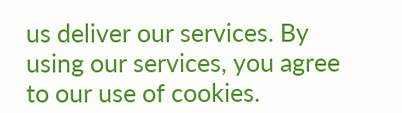us deliver our services. By using our services, you agree to our use of cookies.